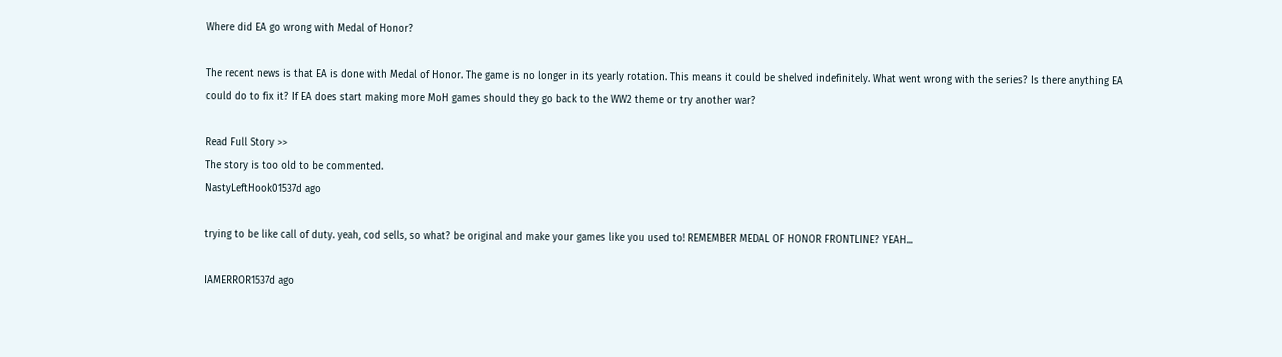Where did EA go wrong with Medal of Honor?

The recent news is that EA is done with Medal of Honor. The game is no longer in its yearly rotation. This means it could be shelved indefinitely. What went wrong with the series? Is there anything EA could do to fix it? If EA does start making more MoH games should they go back to the WW2 theme or try another war?

Read Full Story >>
The story is too old to be commented.
NastyLeftHook01537d ago

trying to be like call of duty. yeah, cod sells, so what? be original and make your games like you used to! REMEMBER MEDAL OF HONOR FRONTLINE? YEAH...

IAMERROR1537d ago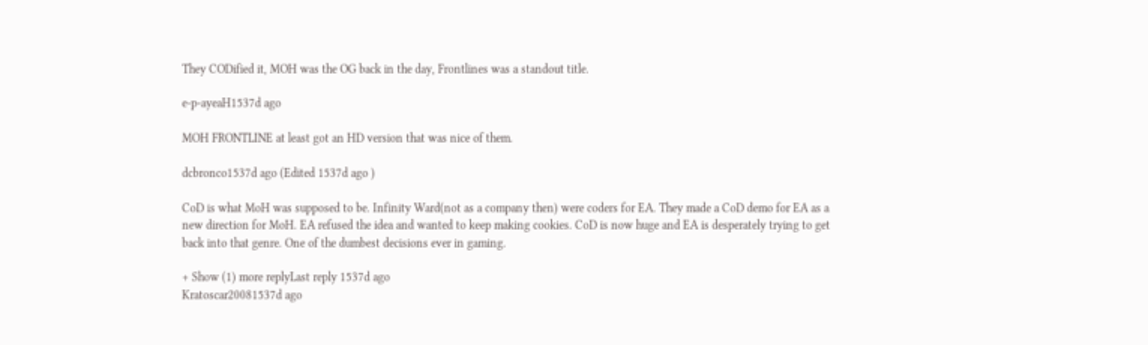They CODified it, MOH was the OG back in the day, Frontlines was a standout title.

e-p-ayeaH1537d ago

MOH FRONTLINE at least got an HD version that was nice of them.

dcbronco1537d ago (Edited 1537d ago )

CoD is what MoH was supposed to be. Infinity Ward(not as a company then) were coders for EA. They made a CoD demo for EA as a new direction for MoH. EA refused the idea and wanted to keep making cookies. CoD is now huge and EA is desperately trying to get back into that genre. One of the dumbest decisions ever in gaming.

+ Show (1) more replyLast reply 1537d ago
Kratoscar20081537d ago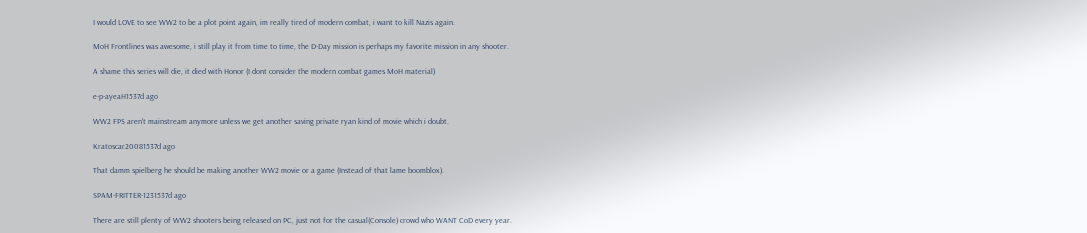I would LOVE to see WW2 to be a plot point again, im really tired of modern combat, i want to kill Nazis again.

MoH Frontlines was awesome, i still play it from time to time, the D-Day mission is perhaps my favorite mission in any shooter.

A shame this series will die, it died with Honor (I dont consider the modern combat games MoH material)

e-p-ayeaH1537d ago

WW2 FPS aren't mainstream anymore unless we get another saving private ryan kind of movie which i doubt.

Kratoscar20081537d ago

That damm spielberg he should be making another WW2 movie or a game (Instead of that lame boomblox).

SPAM-FRITTER-1231537d ago

There are still plenty of WW2 shooters being released on PC, just not for the casual(Console) crowd who WANT CoD every year.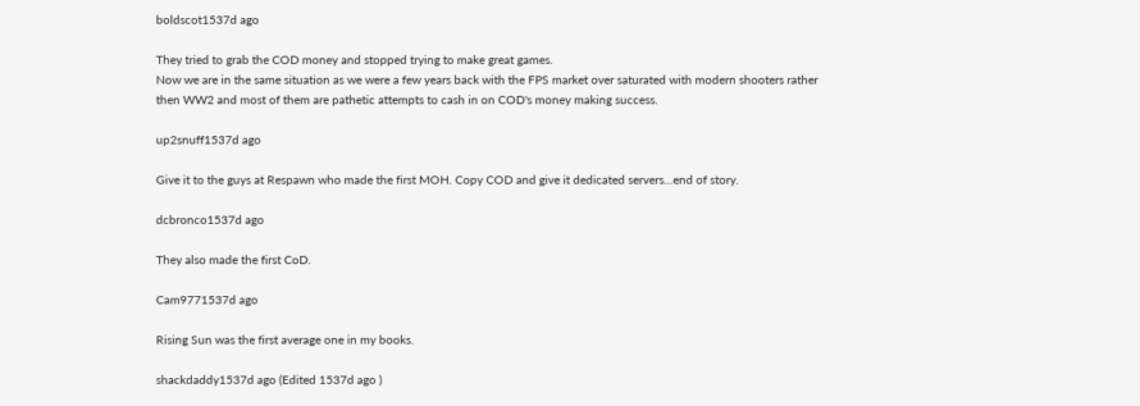boldscot1537d ago

They tried to grab the COD money and stopped trying to make great games.
Now we are in the same situation as we were a few years back with the FPS market over saturated with modern shooters rather then WW2 and most of them are pathetic attempts to cash in on COD's money making success.

up2snuff1537d ago

Give it to the guys at Respawn who made the first MOH. Copy COD and give it dedicated servers...end of story.

dcbronco1537d ago

They also made the first CoD.

Cam9771537d ago

Rising Sun was the first average one in my books.

shackdaddy1537d ago (Edited 1537d ago )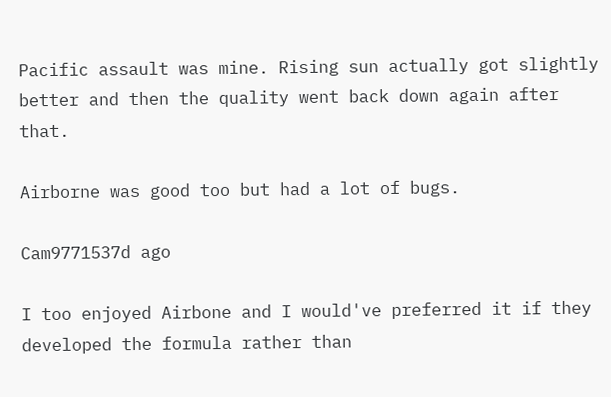Pacific assault was mine. Rising sun actually got slightly better and then the quality went back down again after that.

Airborne was good too but had a lot of bugs.

Cam9771537d ago

I too enjoyed Airbone and I would've preferred it if they developed the formula rather than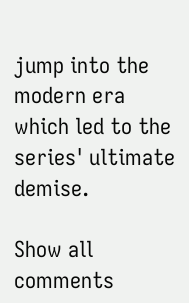jump into the modern era which led to the series' ultimate demise.

Show all comments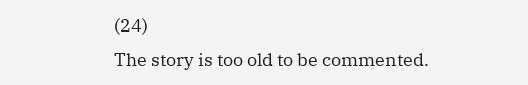(24)
The story is too old to be commented.